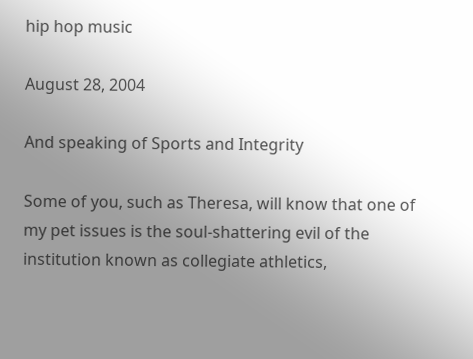hip hop music

August 28, 2004

And speaking of Sports and Integrity

Some of you, such as Theresa, will know that one of my pet issues is the soul-shattering evil of the institution known as collegiate athletics,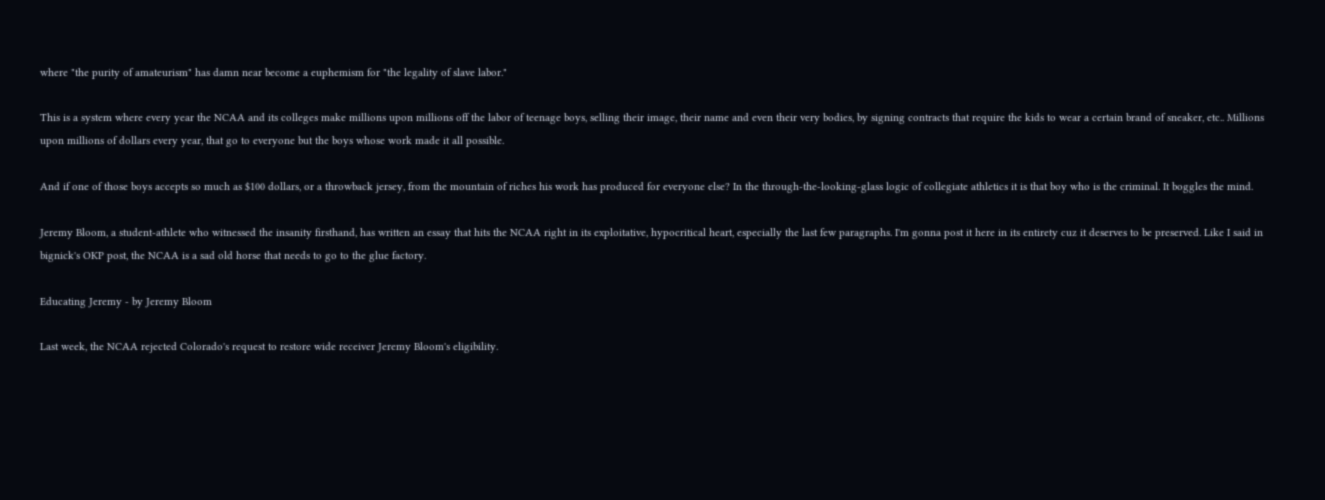where "the purity of amateurism" has damn near become a euphemism for "the legality of slave labor."

This is a system where every year the NCAA and its colleges make millions upon millions off the labor of teenage boys, selling their image, their name and even their very bodies, by signing contracts that require the kids to wear a certain brand of sneaker, etc.. Millions upon millions of dollars every year, that go to everyone but the boys whose work made it all possible.

And if one of those boys accepts so much as $100 dollars, or a throwback jersey, from the mountain of riches his work has produced for everyone else? In the through-the-looking-glass logic of collegiate athletics it is that boy who is the criminal. It boggles the mind.

Jeremy Bloom, a student-athlete who witnessed the insanity firsthand, has written an essay that hits the NCAA right in its exploitative, hypocritical heart, especially the last few paragraphs. I'm gonna post it here in its entirety cuz it deserves to be preserved. Like I said in bignick's OKP post, the NCAA is a sad old horse that needs to go to the glue factory.

Educating Jeremy - by Jeremy Bloom

Last week, the NCAA rejected Colorado's request to restore wide receiver Jeremy Bloom's eligibility.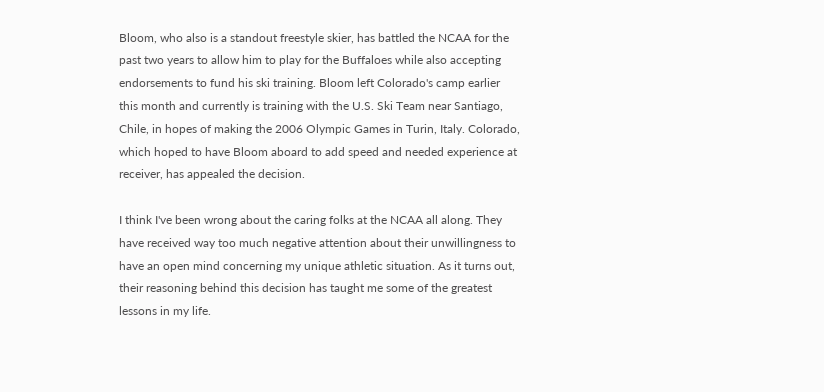Bloom, who also is a standout freestyle skier, has battled the NCAA for the past two years to allow him to play for the Buffaloes while also accepting endorsements to fund his ski training. Bloom left Colorado's camp earlier this month and currently is training with the U.S. Ski Team near Santiago, Chile, in hopes of making the 2006 Olympic Games in Turin, Italy. Colorado, which hoped to have Bloom aboard to add speed and needed experience at receiver, has appealed the decision.

I think I've been wrong about the caring folks at the NCAA all along. They have received way too much negative attention about their unwillingness to have an open mind concerning my unique athletic situation. As it turns out, their reasoning behind this decision has taught me some of the greatest lessons in my life.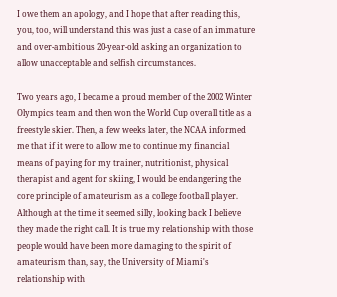I owe them an apology, and I hope that after reading this, you, too, will understand this was just a case of an immature and over-ambitious 20-year-old asking an organization to allow unacceptable and selfish circumstances.

Two years ago, I became a proud member of the 2002 Winter Olympics team and then won the World Cup overall title as a freestyle skier. Then, a few weeks later, the NCAA informed me that if it were to allow me to continue my financial means of paying for my trainer, nutritionist, physical therapist and agent for skiing, I would be endangering the core principle of amateurism as a college football player. Although at the time it seemed silly, looking back I believe they made the right call. It is true my relationship with those people would have been more damaging to the spirit of amateurism than, say, the University of Miami's relationship with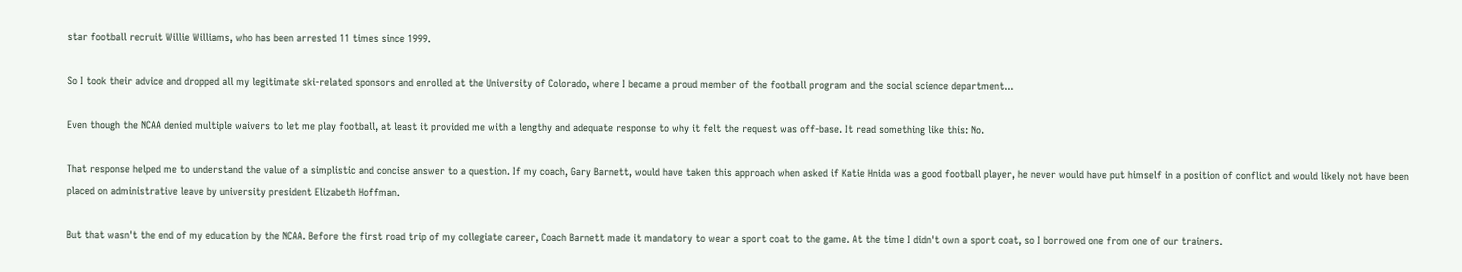star football recruit Willie Williams, who has been arrested 11 times since 1999.

So I took their advice and dropped all my legitimate ski-related sponsors and enrolled at the University of Colorado, where I became a proud member of the football program and the social science department...

Even though the NCAA denied multiple waivers to let me play football, at least it provided me with a lengthy and adequate response to why it felt the request was off-base. It read something like this: No.

That response helped me to understand the value of a simplistic and concise answer to a question. If my coach, Gary Barnett, would have taken this approach when asked if Katie Hnida was a good football player, he never would have put himself in a position of conflict and would likely not have been placed on administrative leave by university president Elizabeth Hoffman.

But that wasn't the end of my education by the NCAA. Before the first road trip of my collegiate career, Coach Barnett made it mandatory to wear a sport coat to the game. At the time I didn't own a sport coat, so I borrowed one from one of our trainers.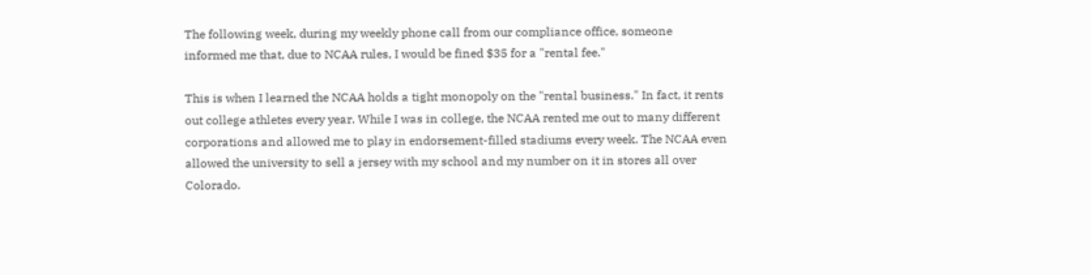The following week, during my weekly phone call from our compliance office, someone informed me that, due to NCAA rules, I would be fined $35 for a "rental fee."

This is when I learned the NCAA holds a tight monopoly on the "rental business." In fact, it rents out college athletes every year. While I was in college, the NCAA rented me out to many different corporations and allowed me to play in endorsement-filled stadiums every week. The NCAA even allowed the university to sell a jersey with my school and my number on it in stores all over Colorado.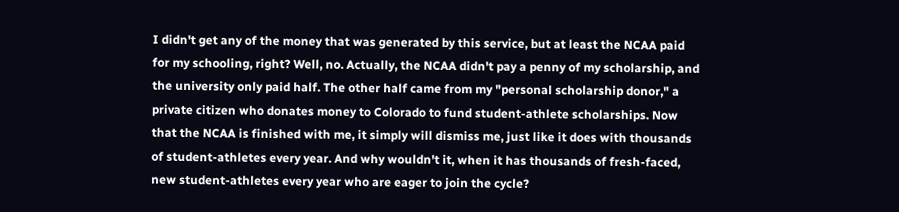I didn't get any of the money that was generated by this service, but at least the NCAA paid for my schooling, right? Well, no. Actually, the NCAA didn't pay a penny of my scholarship, and the university only paid half. The other half came from my "personal scholarship donor," a private citizen who donates money to Colorado to fund student-athlete scholarships. Now that the NCAA is finished with me, it simply will dismiss me, just like it does with thousands of student-athletes every year. And why wouldn't it, when it has thousands of fresh-faced, new student-athletes every year who are eager to join the cycle?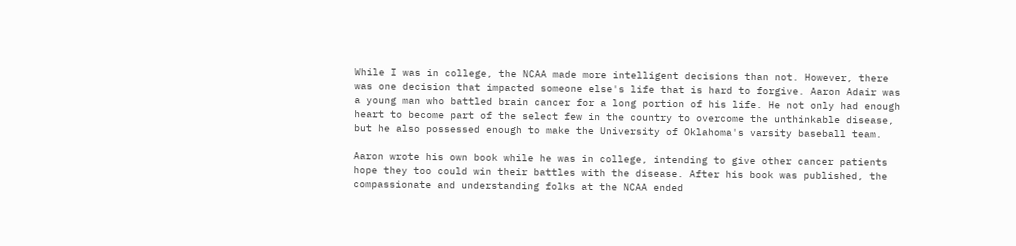While I was in college, the NCAA made more intelligent decisions than not. However, there was one decision that impacted someone else's life that is hard to forgive. Aaron Adair was a young man who battled brain cancer for a long portion of his life. He not only had enough heart to become part of the select few in the country to overcome the unthinkable disease, but he also possessed enough to make the University of Oklahoma's varsity baseball team.

Aaron wrote his own book while he was in college, intending to give other cancer patients hope they too could win their battles with the disease. After his book was published, the compassionate and understanding folks at the NCAA ended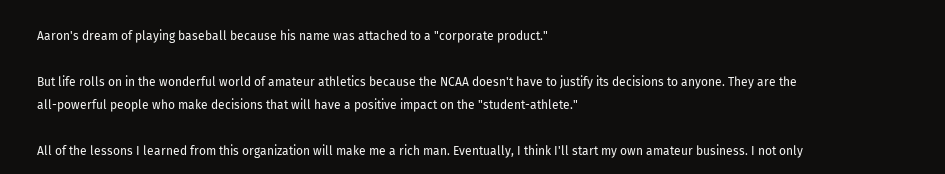Aaron's dream of playing baseball because his name was attached to a "corporate product."

But life rolls on in the wonderful world of amateur athletics because the NCAA doesn't have to justify its decisions to anyone. They are the all-powerful people who make decisions that will have a positive impact on the "student-athlete."

All of the lessons I learned from this organization will make me a rich man. Eventually, I think I'll start my own amateur business. I not only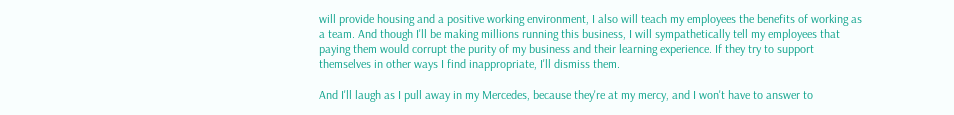will provide housing and a positive working environment, I also will teach my employees the benefits of working as a team. And though I'll be making millions running this business, I will sympathetically tell my employees that paying them would corrupt the purity of my business and their learning experience. If they try to support themselves in other ways I find inappropriate, I'll dismiss them.

And I'll laugh as I pull away in my Mercedes, because they're at my mercy, and I won't have to answer to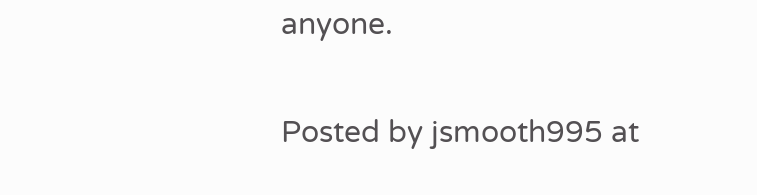anyone.

Posted by jsmooth995 at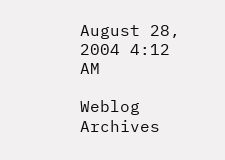August 28, 2004 4:12 AM

Weblog Archives